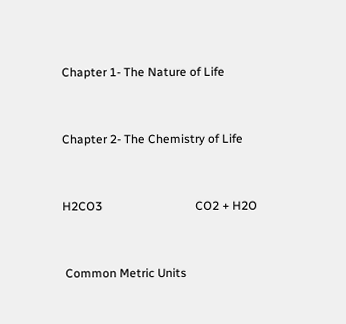Chapter 1- The Nature of Life


Chapter 2- The Chemistry of Life


H2CO3                               CO2 + H2O


 Common Metric Units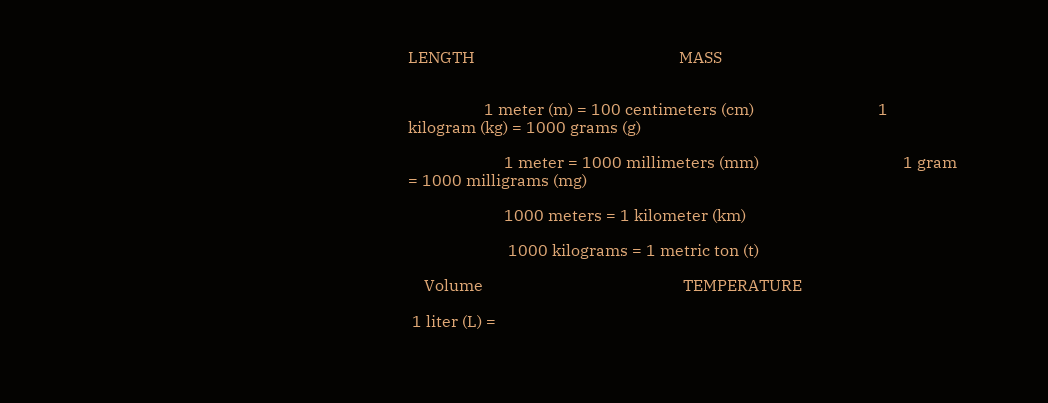LENGTH                                                   MASS


                   1 meter (m) = 100 centimeters (cm)                               1 kilogram (kg) = 1000 grams (g)

                        1 meter = 1000 millimeters (mm)                                    1 gram = 1000 milligrams (mg)

                        1000 meters = 1 kilometer (km)

                         1000 kilograms = 1 metric ton (t)

    Volume                                                  TEMPERATURE

 1 liter (L) =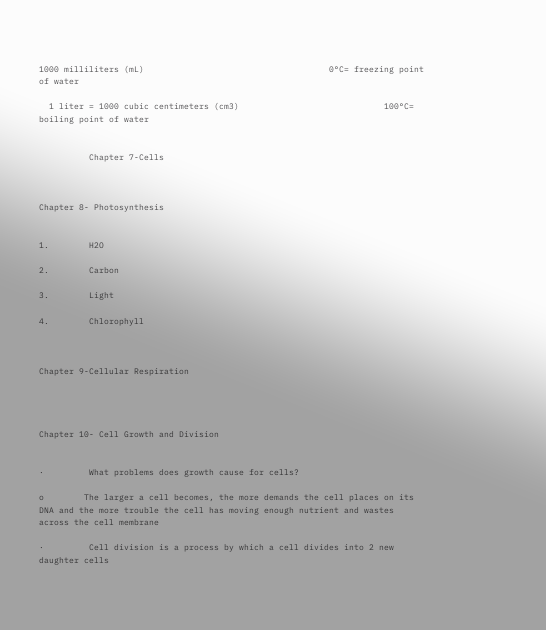1000 milliliters (mL)                                     0°C= freezing point of water

  1 liter = 1000 cubic centimeters (cm3)                             100°C= boiling point of water


          Chapter 7-Cells



Chapter 8- Photosynthesis


1.        H2O

2.        Carbon

3.        Light

4.        Chlorophyll



Chapter 9-Cellular Respiration




Chapter 10- Cell Growth and Division


·         What problems does growth cause for cells?

o        The larger a cell becomes, the more demands the cell places on its DNA and the more trouble the cell has moving enough nutrient and wastes across the cell membrane

·         Cell division is a process by which a cell divides into 2 new daughter cells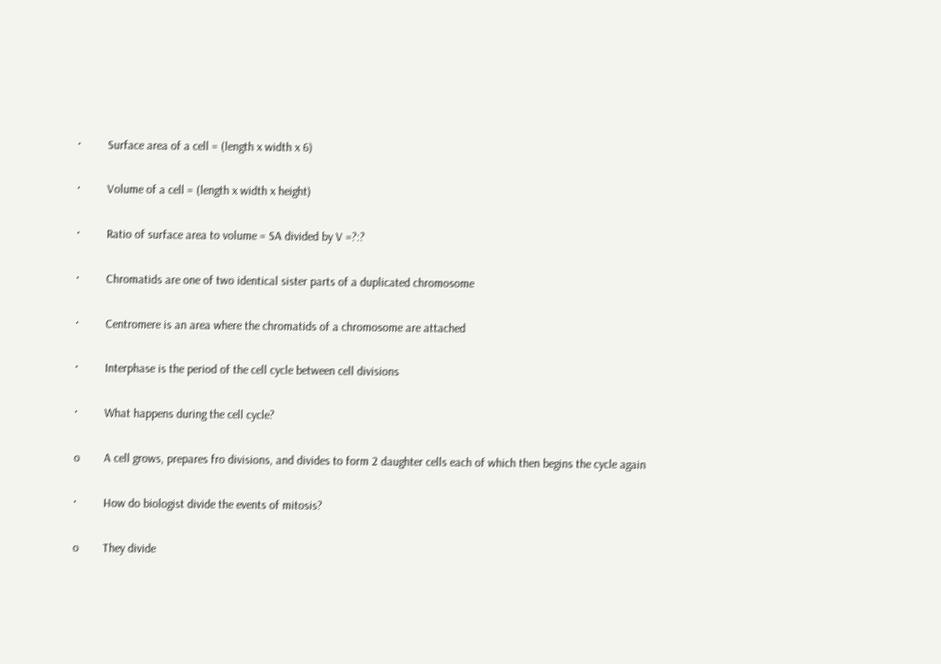·         Surface area of a cell = (length x width x 6)

·         Volume of a cell = (length x width x height)

·         Ratio of surface area to volume = SA divided by V =?:?

·         Chromatids are one of two identical sister parts of a duplicated chromosome

·         Centromere is an area where the chromatids of a chromosome are attached

·         Interphase is the period of the cell cycle between cell divisions

·         What happens during the cell cycle?

o        A cell grows, prepares fro divisions, and divides to form 2 daughter cells each of which then begins the cycle again

·         How do biologist divide the events of mitosis?

o        They divide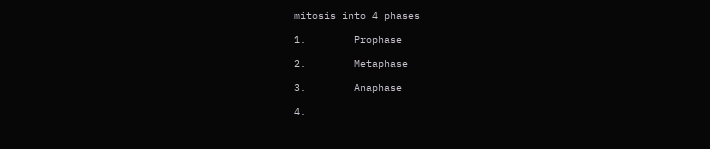mitosis into 4 phases

1.        Prophase

2.        Metaphase

3.        Anaphase

4.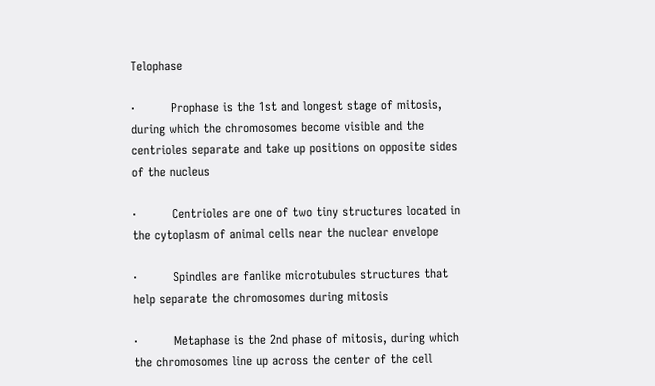Telophase

·         Prophase is the 1st and longest stage of mitosis, during which the chromosomes become visible and the centrioles separate and take up positions on opposite sides of the nucleus

·         Centrioles are one of two tiny structures located in the cytoplasm of animal cells near the nuclear envelope

·         Spindles are fanlike microtubules structures that help separate the chromosomes during mitosis

·         Metaphase is the 2nd phase of mitosis, during which the chromosomes line up across the center of the cell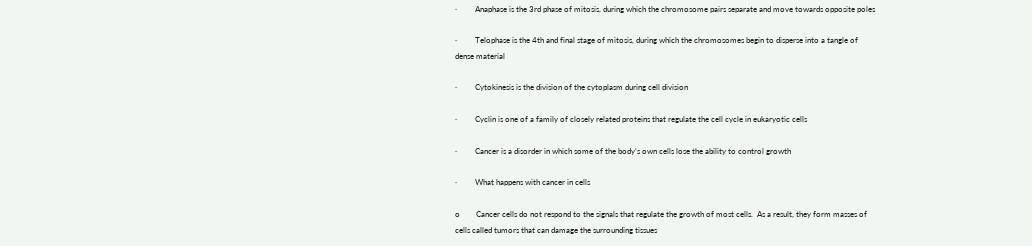·         Anaphase is the 3rd phase of mitosis, during which the chromosome pairs separate and move towards opposite poles

·         Telophase is the 4th and final stage of mitosis, during which the chromosomes begin to disperse into a tangle of dense material

·         Cytokinesis is the division of the cytoplasm during cell division

·         Cyclin is one of a family of closely related proteins that regulate the cell cycle in eukaryotic cells

·         Cancer is a disorder in which some of the body’s own cells lose the ability to control growth

·         What happens with cancer in cells

o        Cancer cells do not respond to the signals that regulate the growth of most cells.  As a result, they form masses of cells called tumors that can damage the surrounding tissues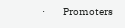·         Promoters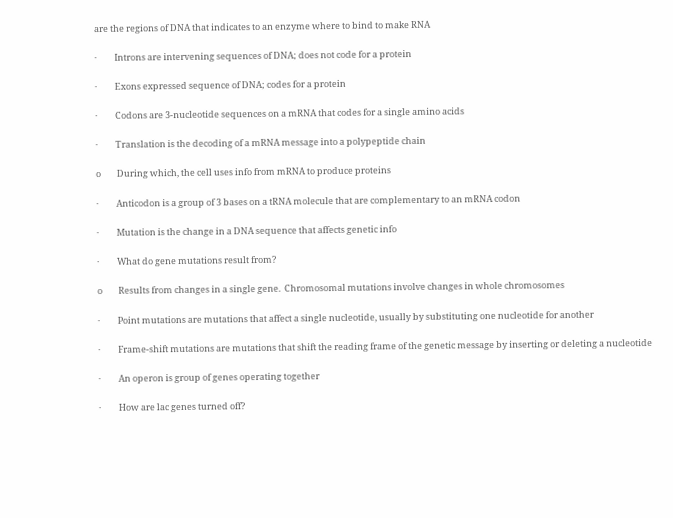are the regions of DNA that indicates to an enzyme where to bind to make RNA

·         Introns are intervening sequences of DNA; does not code for a protein

·         Exons expressed sequence of DNA; codes for a protein

·         Codons are 3-nucleotide sequences on a mRNA that codes for a single amino acids

·         Translation is the decoding of a mRNA message into a polypeptide chain

o        During which, the cell uses info from mRNA to produce proteins

·         Anticodon is a group of 3 bases on a tRNA molecule that are complementary to an mRNA codon

·         Mutation is the change in a DNA sequence that affects genetic info

·         What do gene mutations result from?

o        Results from changes in a single gene.  Chromosomal mutations involve changes in whole chromosomes

·         Point mutations are mutations that affect a single nucleotide, usually by substituting one nucleotide for another

·         Frame-shift mutations are mutations that shift the reading frame of the genetic message by inserting or deleting a nucleotide

·         An operon is group of genes operating together

·         How are lac genes turned off?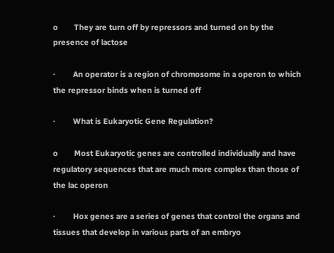o        They are turn off by repressors and turned on by the presence of lactose

·         An operator is a region of chromosome in a operon to which the repressor binds when is turned off

·         What is Eukaryotic Gene Regulation?

o        Most Eukaryotic genes are controlled individually and have regulatory sequences that are much more complex than those of the lac operon

·         Hox genes are a series of genes that control the organs and tissues that develop in various parts of an embryo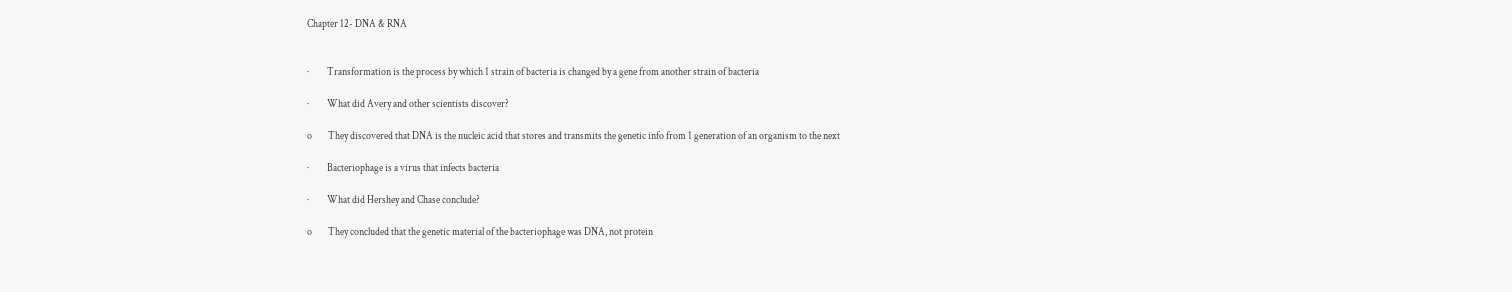Chapter 12- DNA & RNA


·         Transformation is the process by which 1 strain of bacteria is changed by a gene from another strain of bacteria

·         What did Avery and other scientists discover?

o        They discovered that DNA is the nucleic acid that stores and transmits the genetic info from 1 generation of an organism to the next

·         Bacteriophage is a virus that infects bacteria

·         What did Hershey and Chase conclude?

o        They concluded that the genetic material of the bacteriophage was DNA, not protein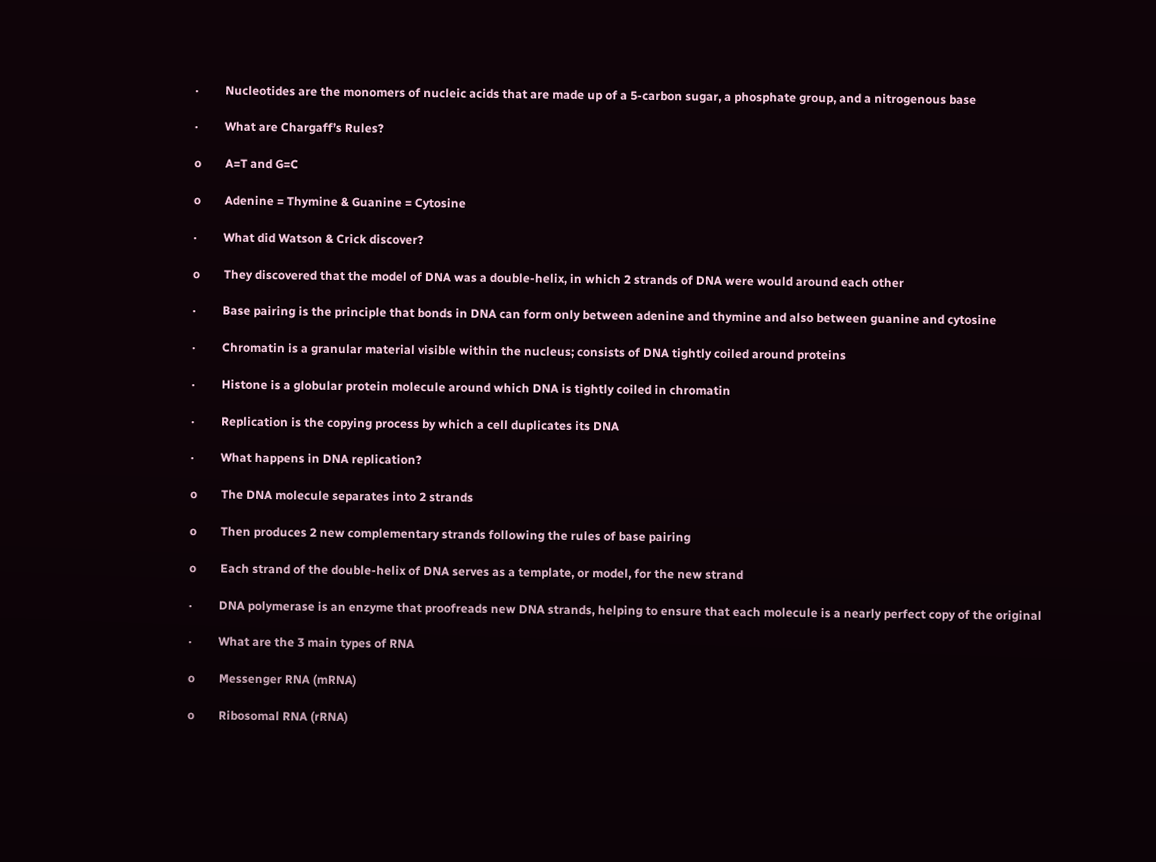·         Nucleotides are the monomers of nucleic acids that are made up of a 5-carbon sugar, a phosphate group, and a nitrogenous base

·         What are Chargaff’s Rules?

o        A=T and G=C

o        Adenine = Thymine & Guanine = Cytosine

·         What did Watson & Crick discover?

o        They discovered that the model of DNA was a double-helix, in which 2 strands of DNA were would around each other

·         Base pairing is the principle that bonds in DNA can form only between adenine and thymine and also between guanine and cytosine

·         Chromatin is a granular material visible within the nucleus; consists of DNA tightly coiled around proteins

·         Histone is a globular protein molecule around which DNA is tightly coiled in chromatin

·         Replication is the copying process by which a cell duplicates its DNA

·         What happens in DNA replication?

o        The DNA molecule separates into 2 strands

o        Then produces 2 new complementary strands following the rules of base pairing

o        Each strand of the double-helix of DNA serves as a template, or model, for the new strand

·         DNA polymerase is an enzyme that proofreads new DNA strands, helping to ensure that each molecule is a nearly perfect copy of the original

·         What are the 3 main types of RNA

o        Messenger RNA (mRNA)

o        Ribosomal RNA (rRNA)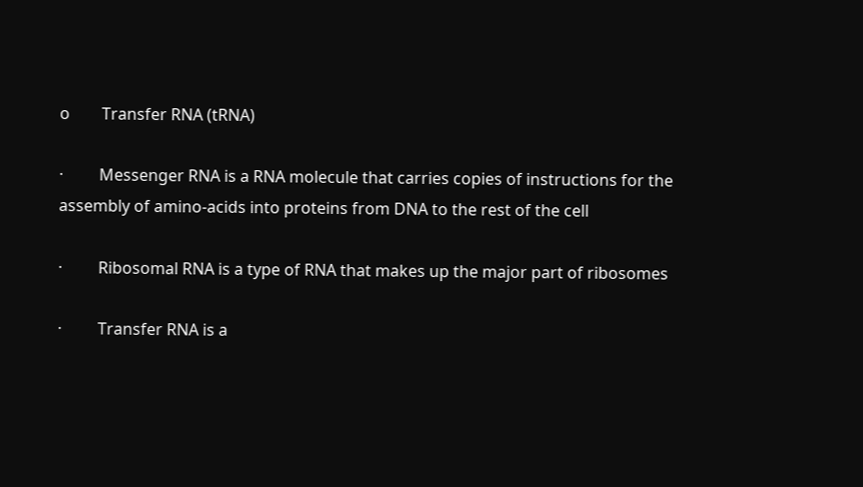o        Transfer RNA (tRNA)

·         Messenger RNA is a RNA molecule that carries copies of instructions for the assembly of amino-acids into proteins from DNA to the rest of the cell

·         Ribosomal RNA is a type of RNA that makes up the major part of ribosomes

·         Transfer RNA is a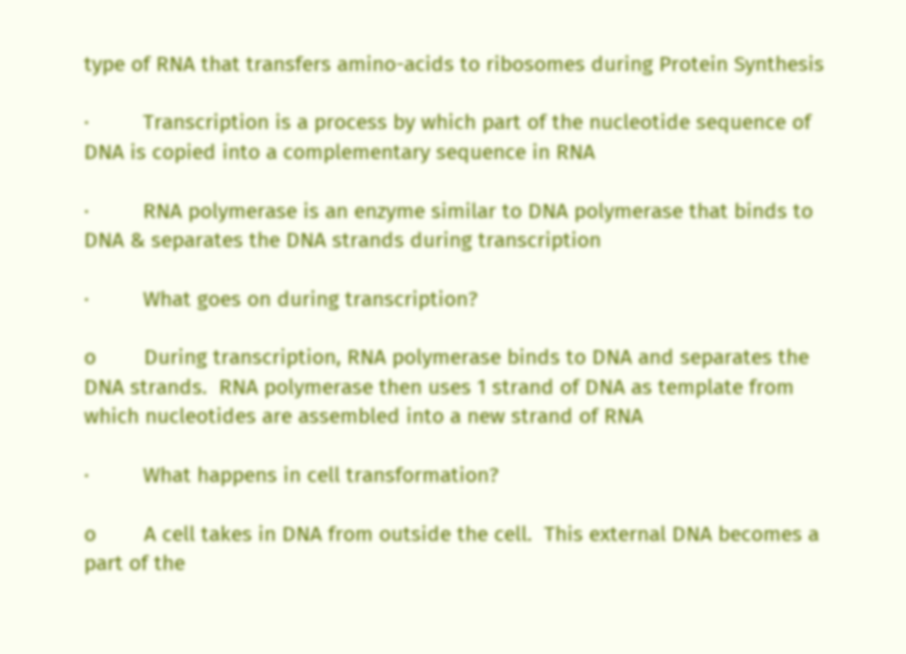type of RNA that transfers amino-acids to ribosomes during Protein Synthesis

·         Transcription is a process by which part of the nucleotide sequence of DNA is copied into a complementary sequence in RNA

·         RNA polymerase is an enzyme similar to DNA polymerase that binds to DNA & separates the DNA strands during transcription

·         What goes on during transcription?

o        During transcription, RNA polymerase binds to DNA and separates the DNA strands.  RNA polymerase then uses 1 strand of DNA as template from which nucleotides are assembled into a new strand of RNA

·         What happens in cell transformation?

o        A cell takes in DNA from outside the cell.  This external DNA becomes a part of the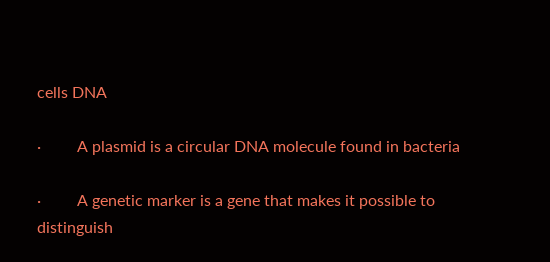cells DNA

·         A plasmid is a circular DNA molecule found in bacteria

·         A genetic marker is a gene that makes it possible to distinguish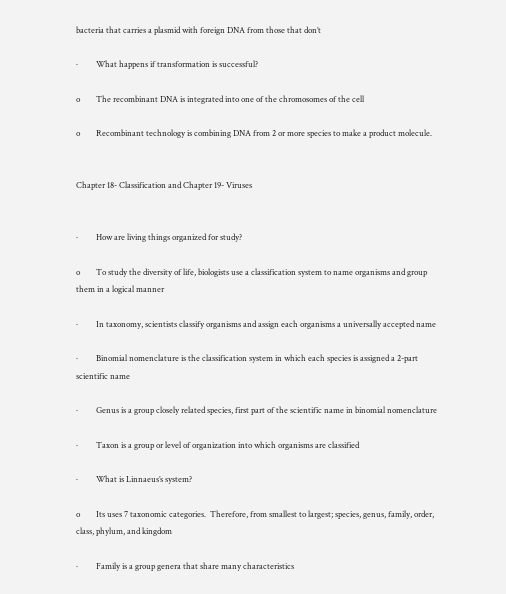bacteria that carries a plasmid with foreign DNA from those that don’t

·         What happens if transformation is successful?

o        The recombinant DNA is integrated into one of the chromosomes of the cell

o        Recombinant technology is combining DNA from 2 or more species to make a product molecule.


Chapter 18- Classification and Chapter 19- Viruses


·         How are living things organized for study?

o        To study the diversity of life, biologists use a classification system to name organisms and group them in a logical manner

·         In taxonomy, scientists classify organisms and assign each organisms a universally accepted name

·         Binomial nomenclature is the classification system in which each species is assigned a 2-part scientific name

·         Genus is a group closely related species, first part of the scientific name in binomial nomenclature

·         Taxon is a group or level of organization into which organisms are classified

·         What is Linnaeus’s system?

o        Its uses 7 taxonomic categories.  Therefore, from smallest to largest; species, genus, family, order, class, phylum, and kingdom

·         Family is a group genera that share many characteristics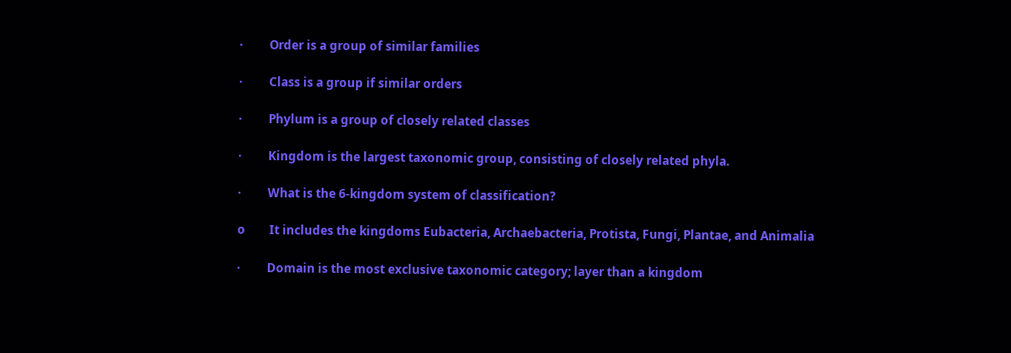·         Order is a group of similar families

·         Class is a group if similar orders

·         Phylum is a group of closely related classes

·         Kingdom is the largest taxonomic group, consisting of closely related phyla.

·         What is the 6-kingdom system of classification?

o        It includes the kingdoms Eubacteria, Archaebacteria, Protista, Fungi, Plantae, and Animalia

·         Domain is the most exclusive taxonomic category; layer than a kingdom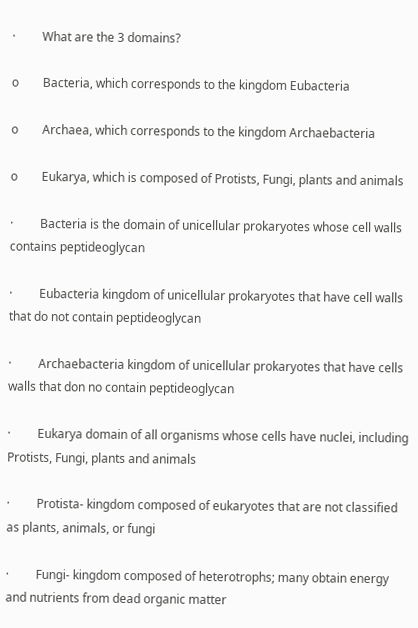·         What are the 3 domains?

o        Bacteria, which corresponds to the kingdom Eubacteria

o        Archaea, which corresponds to the kingdom Archaebacteria

o        Eukarya, which is composed of Protists, Fungi, plants and animals

·         Bacteria is the domain of unicellular prokaryotes whose cell walls contains peptideoglycan

·         Eubacteria kingdom of unicellular prokaryotes that have cell walls that do not contain peptideoglycan

·         Archaebacteria kingdom of unicellular prokaryotes that have cells walls that don no contain peptideoglycan

·         Eukarya domain of all organisms whose cells have nuclei, including Protists, Fungi, plants and animals

·         Protista- kingdom composed of eukaryotes that are not classified as plants, animals, or fungi

·         Fungi- kingdom composed of heterotrophs; many obtain energy and nutrients from dead organic matter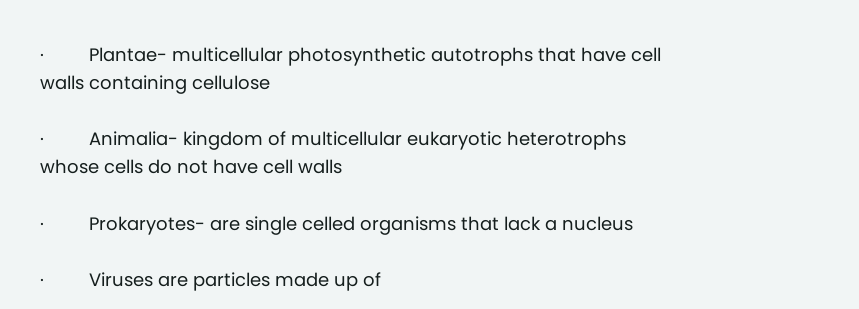·         Plantae- multicellular photosynthetic autotrophs that have cell walls containing cellulose

·         Animalia- kingdom of multicellular eukaryotic heterotrophs whose cells do not have cell walls

·         Prokaryotes- are single celled organisms that lack a nucleus

·         Viruses are particles made up of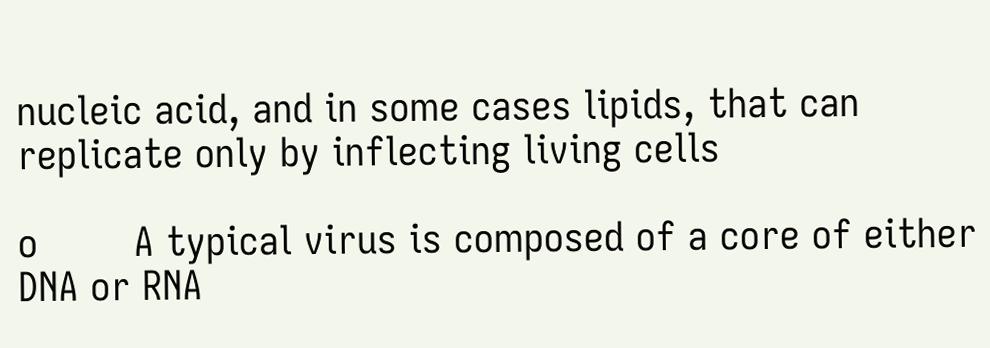nucleic acid, and in some cases lipids, that can replicate only by inflecting living cells

o        A typical virus is composed of a core of either DNA or RNA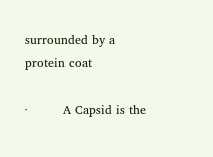surrounded by a protein coat

·         A Capsid is the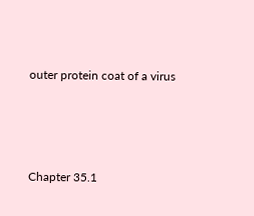outer protein coat of a virus




Chapter 35.1